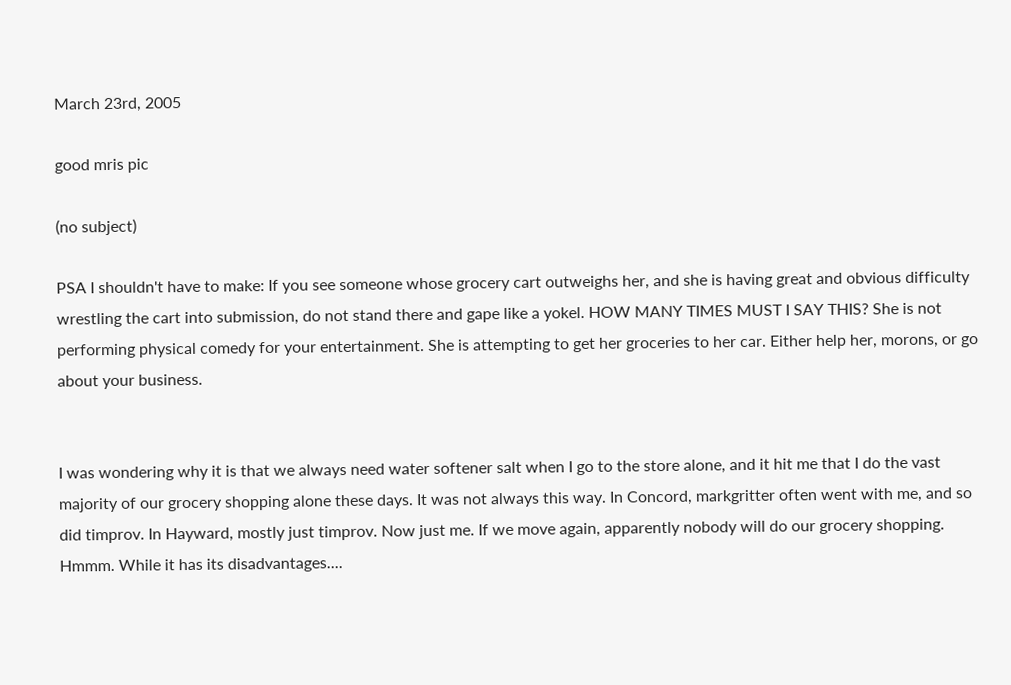March 23rd, 2005

good mris pic

(no subject)

PSA I shouldn't have to make: If you see someone whose grocery cart outweighs her, and she is having great and obvious difficulty wrestling the cart into submission, do not stand there and gape like a yokel. HOW MANY TIMES MUST I SAY THIS? She is not performing physical comedy for your entertainment. She is attempting to get her groceries to her car. Either help her, morons, or go about your business.


I was wondering why it is that we always need water softener salt when I go to the store alone, and it hit me that I do the vast majority of our grocery shopping alone these days. It was not always this way. In Concord, markgritter often went with me, and so did timprov. In Hayward, mostly just timprov. Now just me. If we move again, apparently nobody will do our grocery shopping. Hmmm. While it has its disadvantages....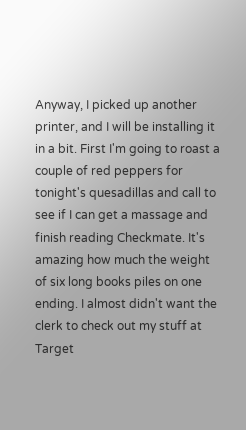Anyway, I picked up another printer, and I will be installing it in a bit. First I'm going to roast a couple of red peppers for tonight's quesadillas and call to see if I can get a massage and finish reading Checkmate. It's amazing how much the weight of six long books piles on one ending. I almost didn't want the clerk to check out my stuff at Target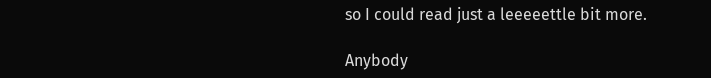so I could read just a leeeeettle bit more.

Anybody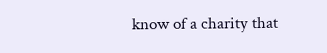know of a charity that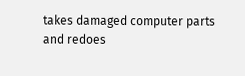takes damaged computer parts and redoes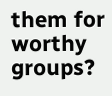them for worthy groups?